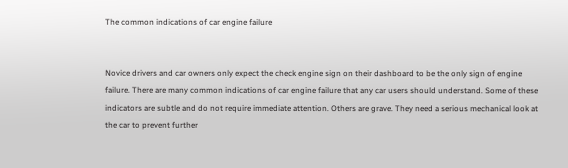The common indications of car engine failure


Novice drivers and car owners only expect the check engine sign on their dashboard to be the only sign of engine failure. There are many common indications of car engine failure that any car users should understand. Some of these indicators are subtle and do not require immediate attention. Others are grave. They need a serious mechanical look at the car to prevent further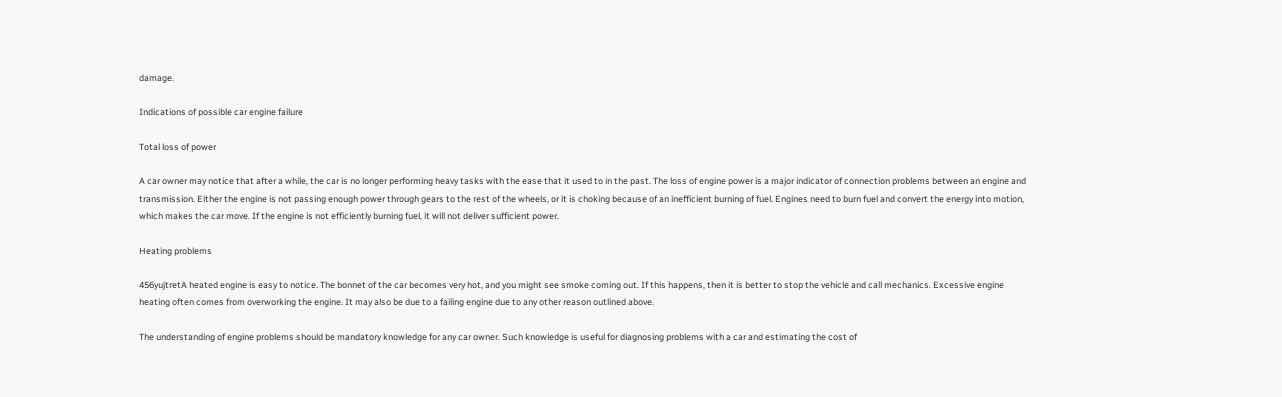damage.

Indications of possible car engine failure

Total loss of power

A car owner may notice that after a while, the car is no longer performing heavy tasks with the ease that it used to in the past. The loss of engine power is a major indicator of connection problems between an engine and transmission. Either the engine is not passing enough power through gears to the rest of the wheels, or it is choking because of an inefficient burning of fuel. Engines need to burn fuel and convert the energy into motion, which makes the car move. If the engine is not efficiently burning fuel, it will not deliver sufficient power.

Heating problems

456yujtretA heated engine is easy to notice. The bonnet of the car becomes very hot, and you might see smoke coming out. If this happens, then it is better to stop the vehicle and call mechanics. Excessive engine heating often comes from overworking the engine. It may also be due to a failing engine due to any other reason outlined above.

The understanding of engine problems should be mandatory knowledge for any car owner. Such knowledge is useful for diagnosing problems with a car and estimating the cost of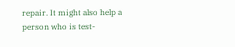repair. It might also help a person who is test-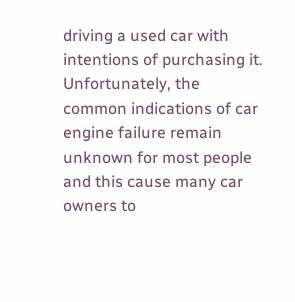driving a used car with intentions of purchasing it. Unfortunately, the common indications of car engine failure remain unknown for most people and this cause many car owners to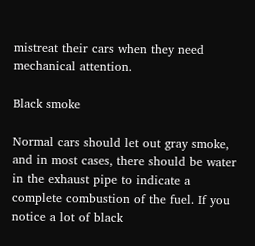mistreat their cars when they need mechanical attention.

Black smoke

Normal cars should let out gray smoke, and in most cases, there should be water in the exhaust pipe to indicate a complete combustion of the fuel. If you notice a lot of black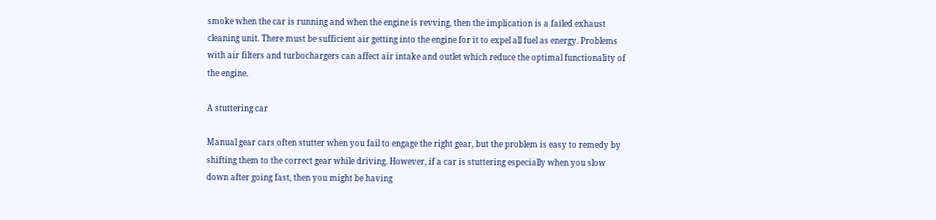smoke when the car is running and when the engine is revving, then the implication is a failed exhaust cleaning unit. There must be sufficient air getting into the engine for it to expel all fuel as energy. Problems with air filters and turbochargers can affect air intake and outlet which reduce the optimal functionality of the engine.

A stuttering car

Manual gear cars often stutter when you fail to engage the right gear, but the problem is easy to remedy by shifting them to the correct gear while driving. However, if a car is stuttering especially when you slow down after going fast, then you might be having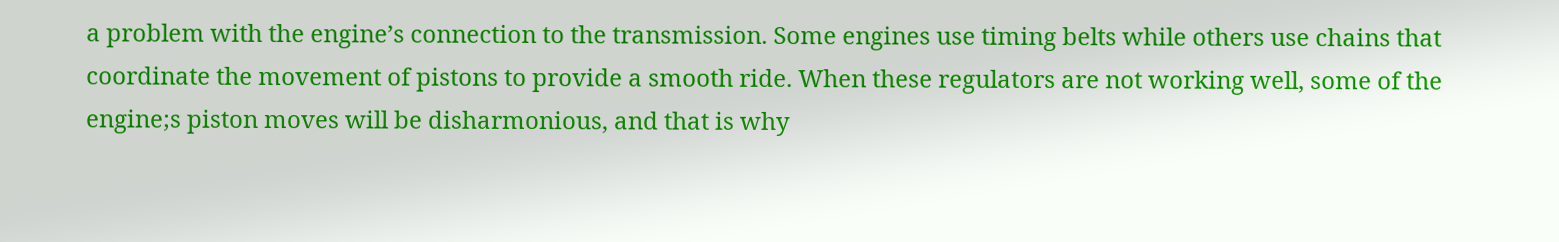a problem with the engine’s connection to the transmission. Some engines use timing belts while others use chains that coordinate the movement of pistons to provide a smooth ride. When these regulators are not working well, some of the engine;s piston moves will be disharmonious, and that is why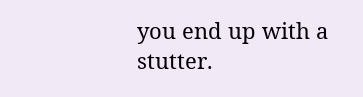you end up with a stutter.